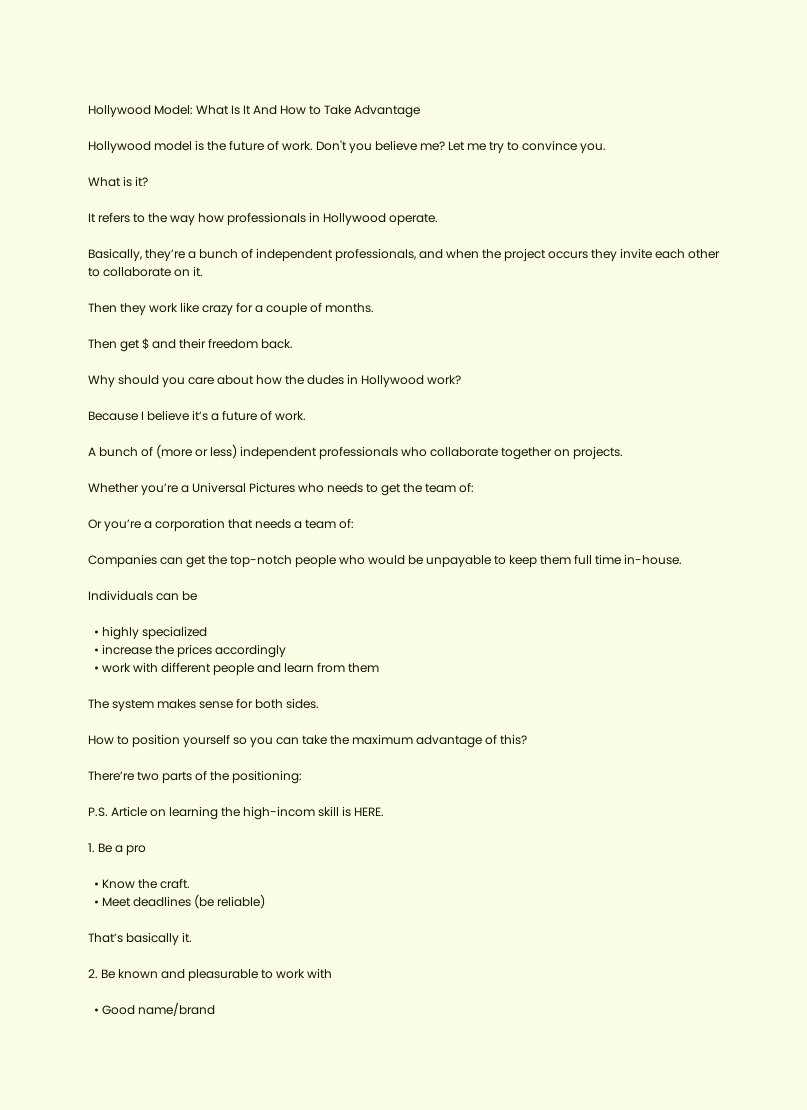Hollywood Model: What Is It And How to Take Advantage

Hollywood model is the future of work. Don't you believe me? Let me try to convince you.

What is it?

It refers to the way how professionals in Hollywood operate.

Basically, they’re a bunch of independent professionals, and when the project occurs they invite each other to collaborate on it.

Then they work like crazy for a couple of months.

Then get $ and their freedom back.

Why should you care about how the dudes in Hollywood work?

Because I believe it’s a future of work.

A bunch of (more or less) independent professionals who collaborate together on projects.

Whether you’re a Universal Pictures who needs to get the team of:

Or you’re a corporation that needs a team of:

Companies can get the top-notch people who would be unpayable to keep them full time in-house.

Individuals can be

  • highly specialized
  • increase the prices accordingly
  • work with different people and learn from them

The system makes sense for both sides.

How to position yourself so you can take the maximum advantage of this?

There’re two parts of the positioning:

P.S. Article on learning the high-incom skill is HERE.

1. Be a pro

  • Know the craft.
  • Meet deadlines (be reliable)

That’s basically it.

2. Be known and pleasurable to work with

  • Good name/brand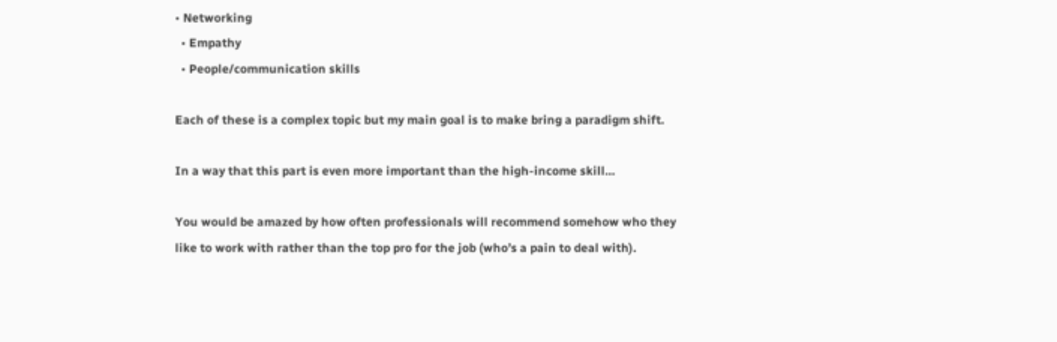• Networking
  • Empathy
  • People/communication skills

Each of these is a complex topic but my main goal is to make bring a paradigm shift.

In a way that this part is even more important than the high-income skill…

You would be amazed by how often professionals will recommend somehow who they like to work with rather than the top pro for the job (who’s a pain to deal with).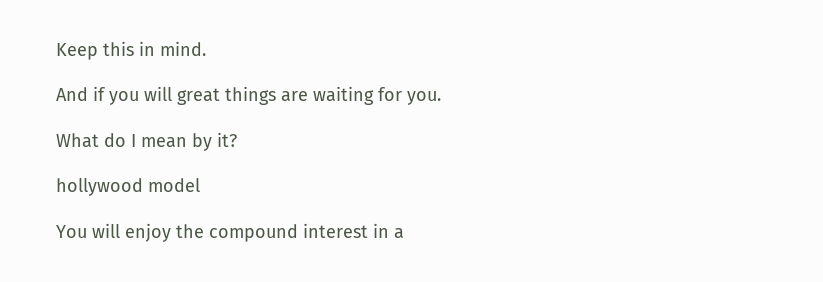Keep this in mind.

And if you will great things are waiting for you.

What do I mean by it?

hollywood model

You will enjoy the compound interest in a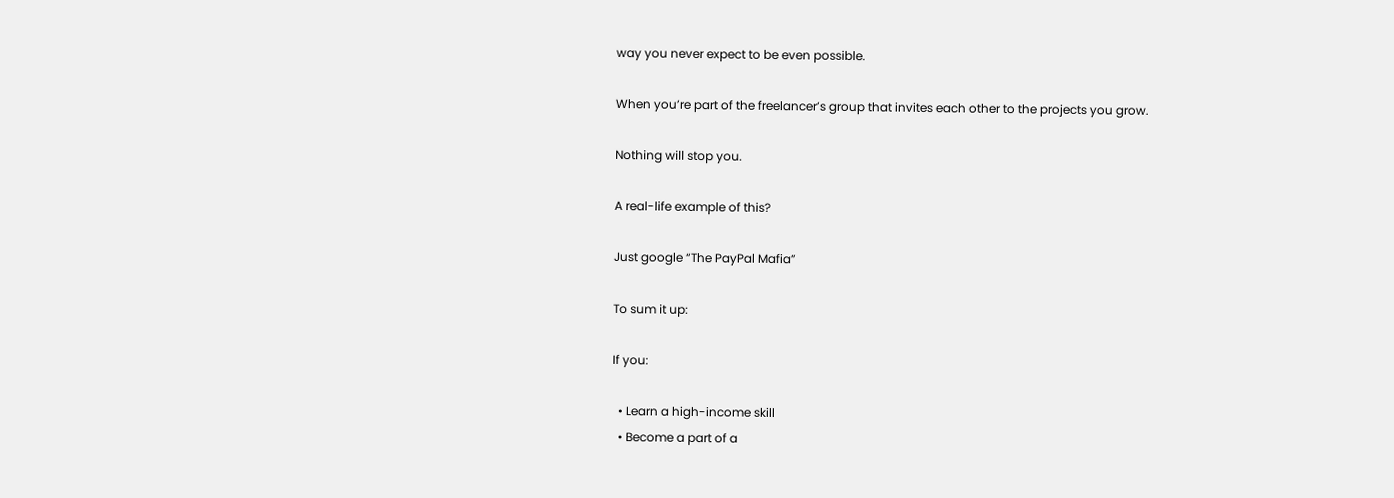way you never expect to be even possible.

When you’re part of the freelancer’s group that invites each other to the projects you grow.

Nothing will stop you.

A real-life example of this?

Just google “The PayPal Mafia”

To sum it up:

If you:

  • Learn a high-income skill
  • Become a part of a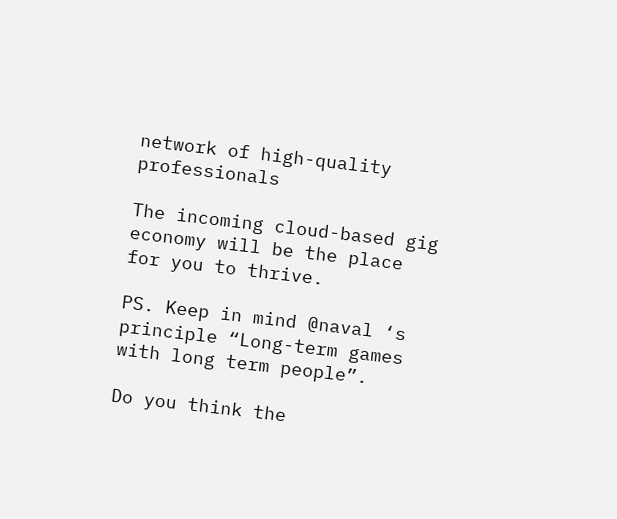network of high-quality professionals

The incoming cloud-based gig economy will be the place for you to thrive.

PS. Keep in mind @naval ‘s principle “Long-term games with long term people”.

Do you think the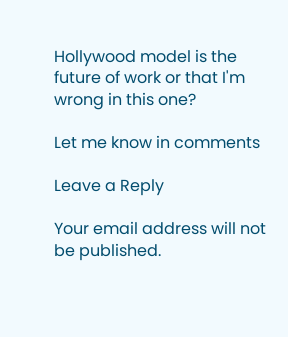Hollywood model is the future of work or that I'm wrong in this one?

Let me know in comments

Leave a Reply

Your email address will not be published.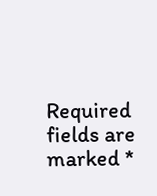Required fields are marked *